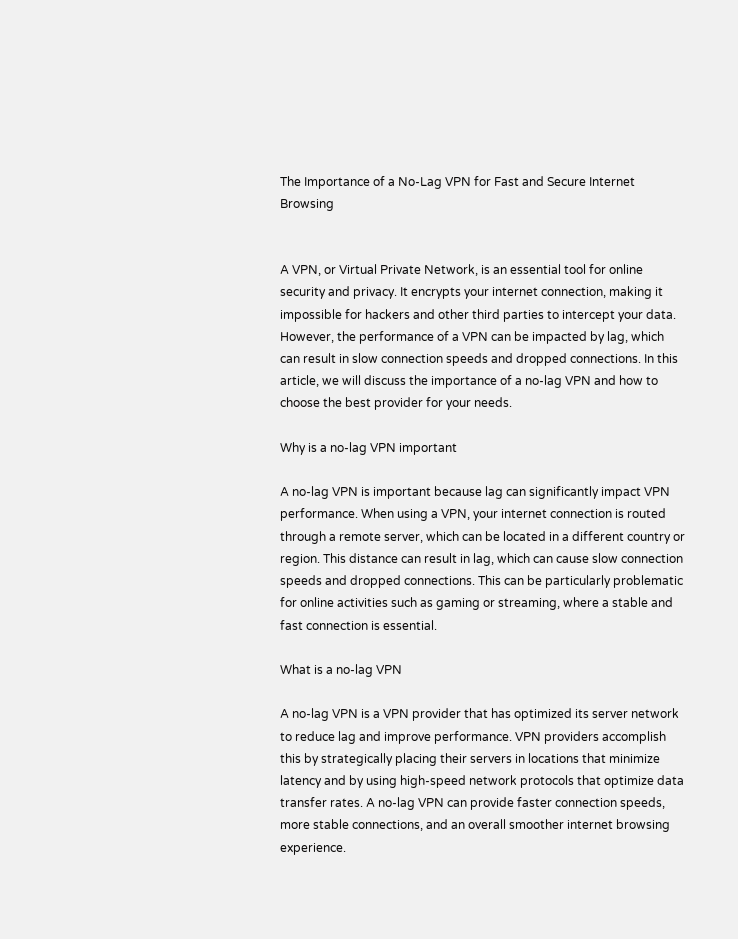The Importance of a No-Lag VPN for Fast and Secure Internet Browsing


A VPN, or Virtual Private Network, is an essential tool for online security and privacy. It encrypts your internet connection, making it impossible for hackers and other third parties to intercept your data. However, the performance of a VPN can be impacted by lag, which can result in slow connection speeds and dropped connections. In this article, we will discuss the importance of a no-lag VPN and how to choose the best provider for your needs.

Why is a no-lag VPN important

A no-lag VPN is important because lag can significantly impact VPN performance. When using a VPN, your internet connection is routed through a remote server, which can be located in a different country or region. This distance can result in lag, which can cause slow connection speeds and dropped connections. This can be particularly problematic for online activities such as gaming or streaming, where a stable and fast connection is essential.

What is a no-lag VPN

A no-lag VPN is a VPN provider that has optimized its server network to reduce lag and improve performance. VPN providers accomplish this by strategically placing their servers in locations that minimize latency and by using high-speed network protocols that optimize data transfer rates. A no-lag VPN can provide faster connection speeds, more stable connections, and an overall smoother internet browsing experience.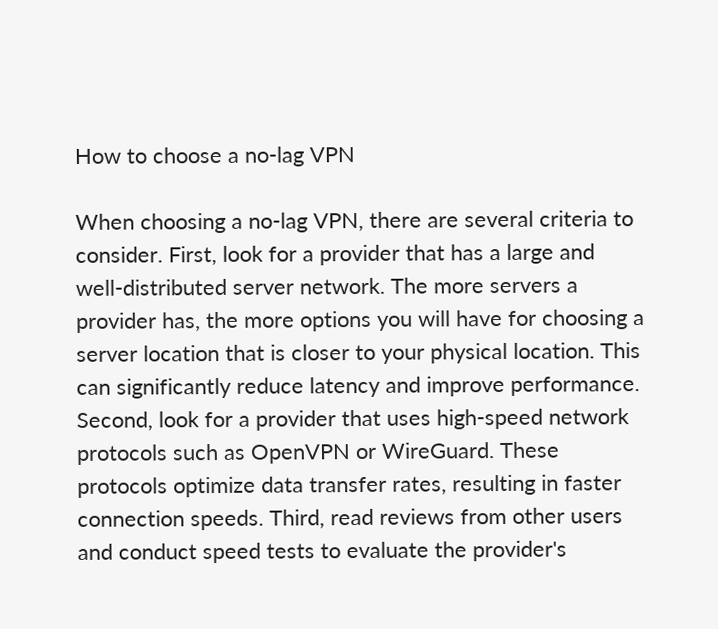How to choose a no-lag VPN

When choosing a no-lag VPN, there are several criteria to consider. First, look for a provider that has a large and well-distributed server network. The more servers a provider has, the more options you will have for choosing a server location that is closer to your physical location. This can significantly reduce latency and improve performance. Second, look for a provider that uses high-speed network protocols such as OpenVPN or WireGuard. These protocols optimize data transfer rates, resulting in faster connection speeds. Third, read reviews from other users and conduct speed tests to evaluate the provider's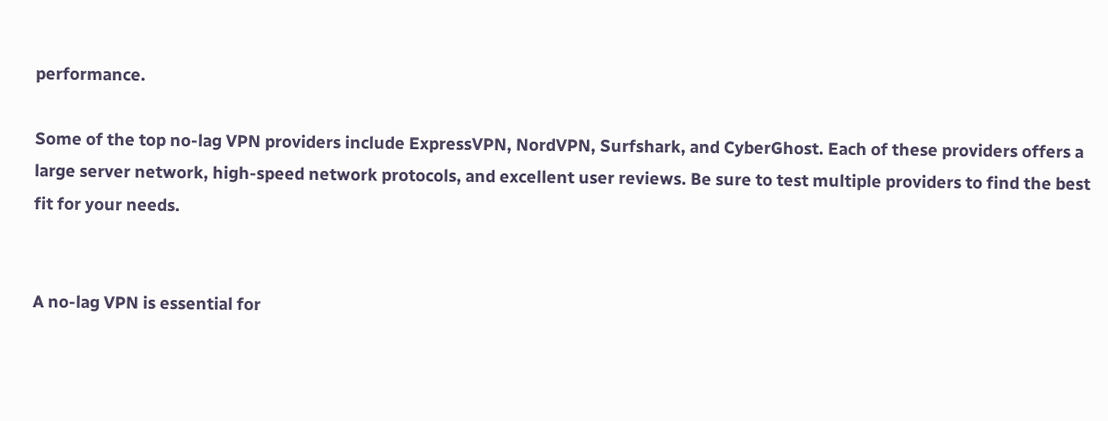performance.

Some of the top no-lag VPN providers include ExpressVPN, NordVPN, Surfshark, and CyberGhost. Each of these providers offers a large server network, high-speed network protocols, and excellent user reviews. Be sure to test multiple providers to find the best fit for your needs.


A no-lag VPN is essential for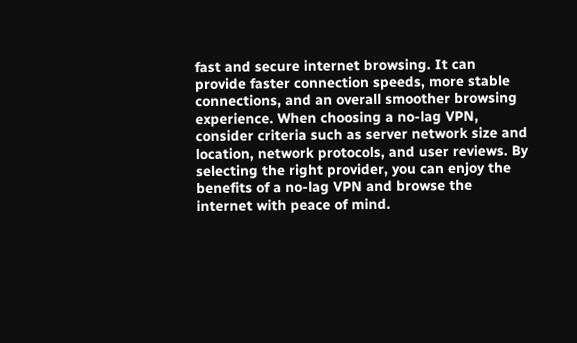fast and secure internet browsing. It can provide faster connection speeds, more stable connections, and an overall smoother browsing experience. When choosing a no-lag VPN, consider criteria such as server network size and location, network protocols, and user reviews. By selecting the right provider, you can enjoy the benefits of a no-lag VPN and browse the internet with peace of mind.